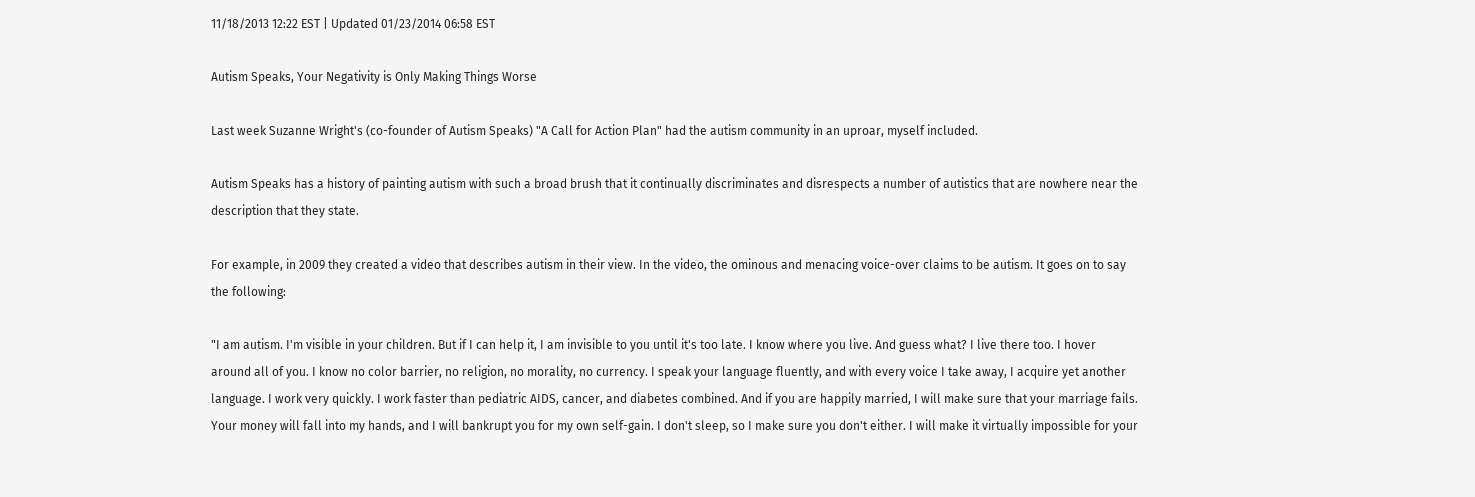11/18/2013 12:22 EST | Updated 01/23/2014 06:58 EST

Autism Speaks, Your Negativity is Only Making Things Worse

Last week Suzanne Wright's (co-founder of Autism Speaks) "A Call for Action Plan" had the autism community in an uproar, myself included.

Autism Speaks has a history of painting autism with such a broad brush that it continually discriminates and disrespects a number of autistics that are nowhere near the description that they state.

For example, in 2009 they created a video that describes autism in their view. In the video, the ominous and menacing voice-over claims to be autism. It goes on to say the following:

"I am autism. I'm visible in your children. But if I can help it, I am invisible to you until it's too late. I know where you live. And guess what? I live there too. I hover around all of you. I know no color barrier, no religion, no morality, no currency. I speak your language fluently, and with every voice I take away, I acquire yet another language. I work very quickly. I work faster than pediatric AIDS, cancer, and diabetes combined. And if you are happily married, I will make sure that your marriage fails. Your money will fall into my hands, and I will bankrupt you for my own self-gain. I don't sleep, so I make sure you don't either. I will make it virtually impossible for your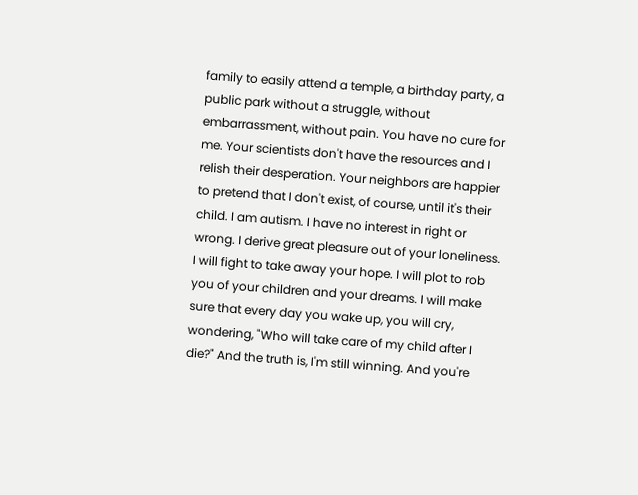family to easily attend a temple, a birthday party, a public park without a struggle, without embarrassment, without pain. You have no cure for me. Your scientists don't have the resources and I relish their desperation. Your neighbors are happier to pretend that I don't exist, of course, until it's their child. I am autism. I have no interest in right or wrong. I derive great pleasure out of your loneliness. I will fight to take away your hope. I will plot to rob you of your children and your dreams. I will make sure that every day you wake up, you will cry, wondering, "Who will take care of my child after I die?" And the truth is, I'm still winning. And you're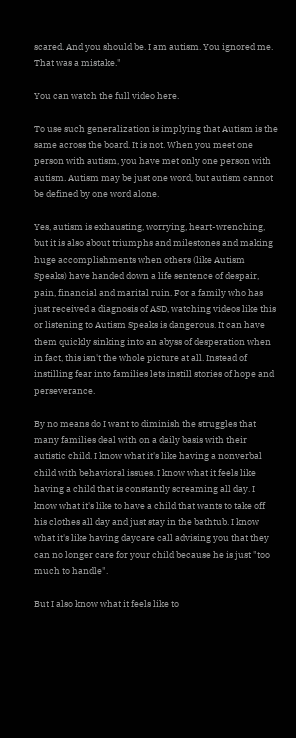scared. And you should be. I am autism. You ignored me. That was a mistake."

You can watch the full video here.

To use such generalization is implying that Autism is the same across the board. It is not. When you meet one person with autism, you have met only one person with autism. Autism may be just one word, but autism cannot be defined by one word alone.

Yes, autism is exhausting, worrying, heart-wrenching, but it is also about triumphs and milestones and making huge accomplishments when others (like Autism Speaks) have handed down a life sentence of despair, pain, financial and marital ruin. For a family who has just received a diagnosis of ASD, watching videos like this or listening to Autism Speaks is dangerous. It can have them quickly sinking into an abyss of desperation when in fact, this isn't the whole picture at all. Instead of instilling fear into families lets instill stories of hope and perseverance.

By no means do I want to diminish the struggles that many families deal with on a daily basis with their autistic child. I know what it's like having a nonverbal child with behavioral issues. I know what it feels like having a child that is constantly screaming all day. I know what it's like to have a child that wants to take off his clothes all day and just stay in the bathtub. I know what it's like having daycare call advising you that they can no longer care for your child because he is just "too much to handle".

But I also know what it feels like to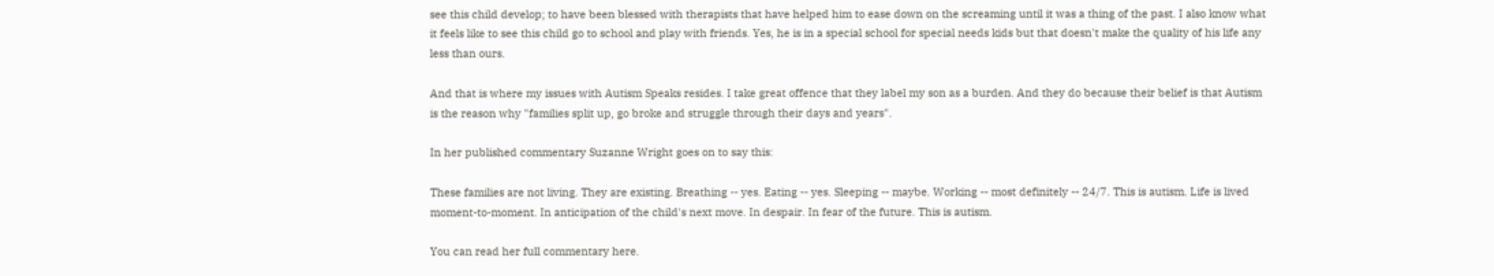see this child develop; to have been blessed with therapists that have helped him to ease down on the screaming until it was a thing of the past. I also know what it feels like to see this child go to school and play with friends. Yes, he is in a special school for special needs kids but that doesn't make the quality of his life any less than ours.

And that is where my issues with Autism Speaks resides. I take great offence that they label my son as a burden. And they do because their belief is that Autism is the reason why "families split up, go broke and struggle through their days and years".

In her published commentary Suzanne Wright goes on to say this:

These families are not living. They are existing. Breathing -- yes. Eating -- yes. Sleeping -- maybe. Working -- most definitely -- 24/7. This is autism. Life is lived moment-to-moment. In anticipation of the child's next move. In despair. In fear of the future. This is autism.

You can read her full commentary here.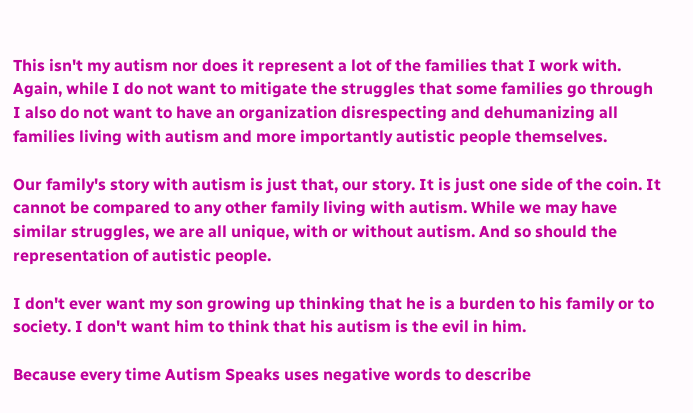This isn't my autism nor does it represent a lot of the families that I work with. Again, while I do not want to mitigate the struggles that some families go through I also do not want to have an organization disrespecting and dehumanizing all families living with autism and more importantly autistic people themselves.

Our family's story with autism is just that, our story. It is just one side of the coin. It cannot be compared to any other family living with autism. While we may have similar struggles, we are all unique, with or without autism. And so should the representation of autistic people.

I don't ever want my son growing up thinking that he is a burden to his family or to society. I don't want him to think that his autism is the evil in him.

Because every time Autism Speaks uses negative words to describe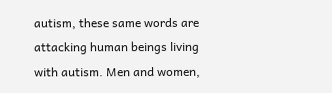autism, these same words are attacking human beings living with autism. Men and women,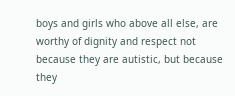boys and girls who above all else, are worthy of dignity and respect not because they are autistic, but because they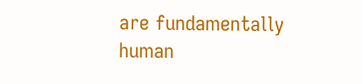are fundamentally human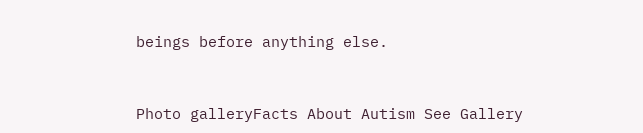beings before anything else.


Photo galleryFacts About Autism See Gallery